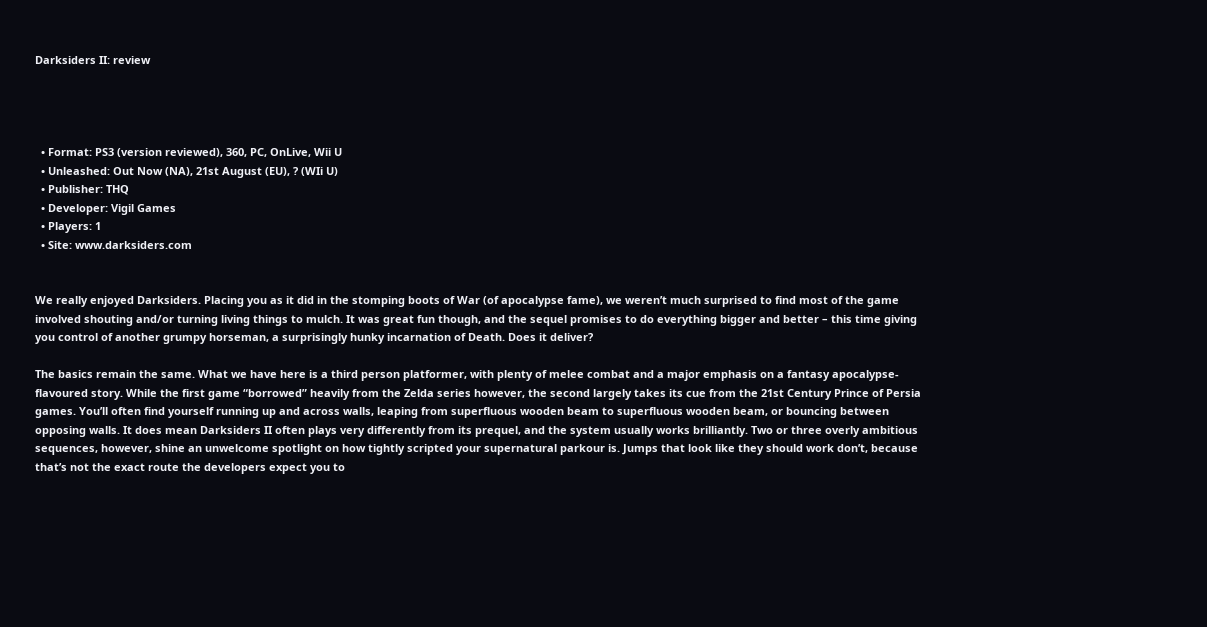Darksiders II: review




  • Format: PS3 (version reviewed), 360, PC, OnLive, Wii U
  • Unleashed: Out Now (NA), 21st August (EU), ? (WIi U)
  • Publisher: THQ
  • Developer: Vigil Games
  • Players: 1
  • Site: www.darksiders.com


We really enjoyed Darksiders. Placing you as it did in the stomping boots of War (of apocalypse fame), we weren’t much surprised to find most of the game involved shouting and/or turning living things to mulch. It was great fun though, and the sequel promises to do everything bigger and better – this time giving you control of another grumpy horseman, a surprisingly hunky incarnation of Death. Does it deliver?

The basics remain the same. What we have here is a third person platformer, with plenty of melee combat and a major emphasis on a fantasy apocalypse-flavoured story. While the first game “borrowed” heavily from the Zelda series however, the second largely takes its cue from the 21st Century Prince of Persia games. You’ll often find yourself running up and across walls, leaping from superfluous wooden beam to superfluous wooden beam, or bouncing between opposing walls. It does mean Darksiders II often plays very differently from its prequel, and the system usually works brilliantly. Two or three overly ambitious sequences, however, shine an unwelcome spotlight on how tightly scripted your supernatural parkour is. Jumps that look like they should work don’t, because that’s not the exact route the developers expect you to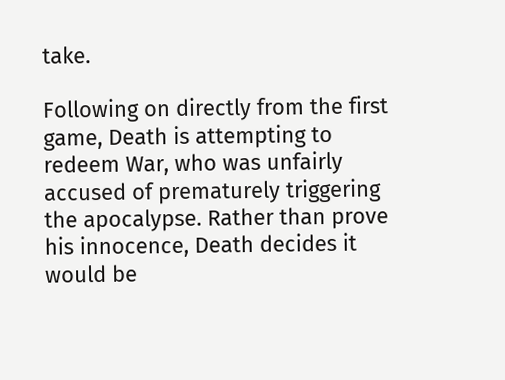take.

Following on directly from the first game, Death is attempting to redeem War, who was unfairly accused of prematurely triggering the apocalypse. Rather than prove his innocence, Death decides it would be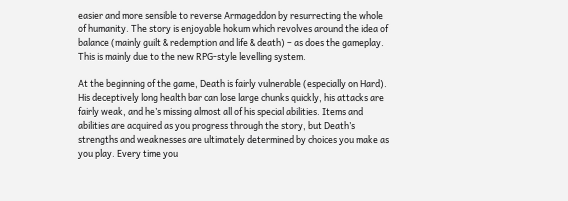easier and more sensible to reverse Armageddon by resurrecting the whole of humanity. The story is enjoyable hokum which revolves around the idea of balance (mainly guilt & redemption and life & death) – as does the gameplay. This is mainly due to the new RPG-style levelling system.

At the beginning of the game, Death is fairly vulnerable (especially on Hard). His deceptively long health bar can lose large chunks quickly, his attacks are fairly weak, and he’s missing almost all of his special abilities. Items and abilities are acquired as you progress through the story, but Death’s strengths and weaknesses are ultimately determined by choices you make as you play. Every time you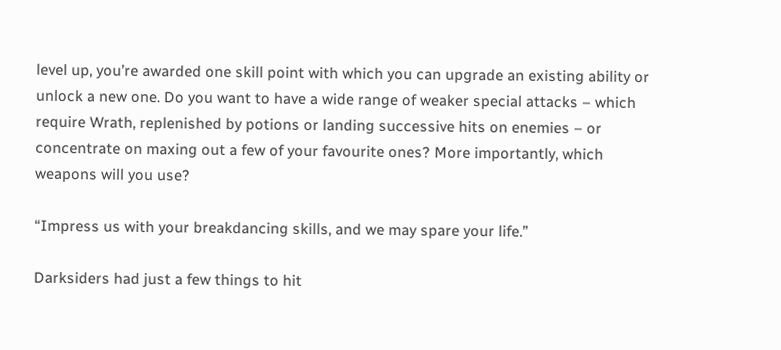level up, you’re awarded one skill point with which you can upgrade an existing ability or unlock a new one. Do you want to have a wide range of weaker special attacks – which require Wrath, replenished by potions or landing successive hits on enemies – or concentrate on maxing out a few of your favourite ones? More importantly, which weapons will you use?

“Impress us with your breakdancing skills, and we may spare your life.”

Darksiders had just a few things to hit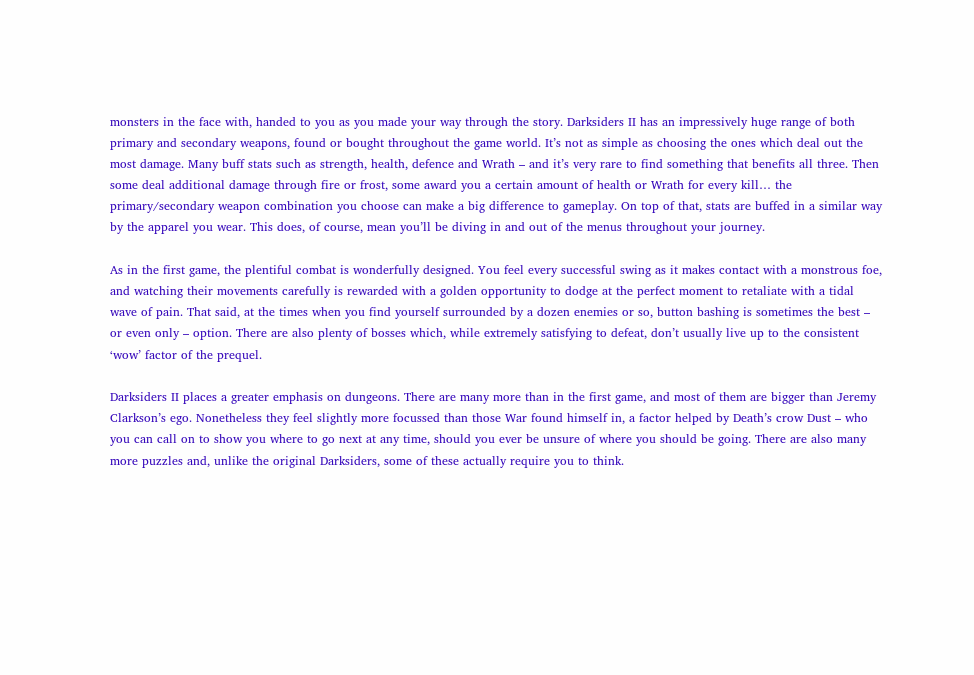monsters in the face with, handed to you as you made your way through the story. Darksiders II has an impressively huge range of both primary and secondary weapons, found or bought throughout the game world. It’s not as simple as choosing the ones which deal out the most damage. Many buff stats such as strength, health, defence and Wrath – and it’s very rare to find something that benefits all three. Then some deal additional damage through fire or frost, some award you a certain amount of health or Wrath for every kill… the primary/secondary weapon combination you choose can make a big difference to gameplay. On top of that, stats are buffed in a similar way by the apparel you wear. This does, of course, mean you’ll be diving in and out of the menus throughout your journey.

As in the first game, the plentiful combat is wonderfully designed. You feel every successful swing as it makes contact with a monstrous foe, and watching their movements carefully is rewarded with a golden opportunity to dodge at the perfect moment to retaliate with a tidal wave of pain. That said, at the times when you find yourself surrounded by a dozen enemies or so, button bashing is sometimes the best – or even only – option. There are also plenty of bosses which, while extremely satisfying to defeat, don’t usually live up to the consistent ‘wow’ factor of the prequel.

Darksiders II places a greater emphasis on dungeons. There are many more than in the first game, and most of them are bigger than Jeremy Clarkson’s ego. Nonetheless they feel slightly more focussed than those War found himself in, a factor helped by Death’s crow Dust – who you can call on to show you where to go next at any time, should you ever be unsure of where you should be going. There are also many more puzzles and, unlike the original Darksiders, some of these actually require you to think.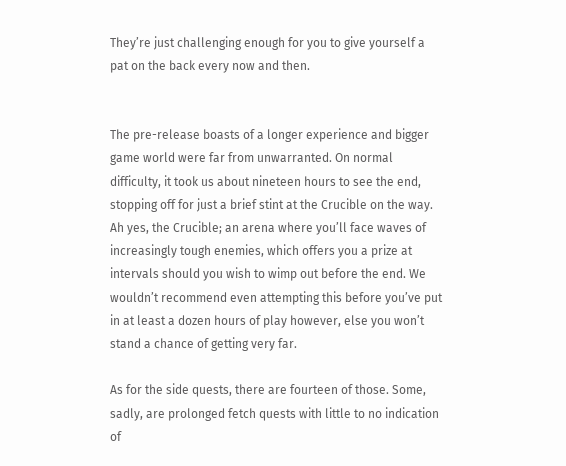They’re just challenging enough for you to give yourself a pat on the back every now and then.


The pre-release boasts of a longer experience and bigger game world were far from unwarranted. On normal difficulty, it took us about nineteen hours to see the end, stopping off for just a brief stint at the Crucible on the way. Ah yes, the Crucible; an arena where you’ll face waves of increasingly tough enemies, which offers you a prize at intervals should you wish to wimp out before the end. We wouldn’t recommend even attempting this before you’ve put in at least a dozen hours of play however, else you won’t stand a chance of getting very far.

As for the side quests, there are fourteen of those. Some, sadly, are prolonged fetch quests with little to no indication of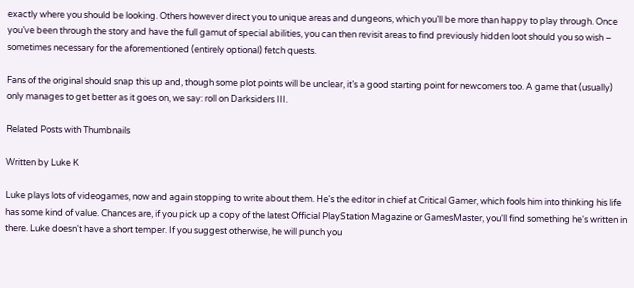exactly where you should be looking. Others however direct you to unique areas and dungeons, which you’ll be more than happy to play through. Once you’ve been through the story and have the full gamut of special abilities, you can then revisit areas to find previously hidden loot should you so wish – sometimes necessary for the aforementioned (entirely optional) fetch quests.

Fans of the original should snap this up and, though some plot points will be unclear, it’s a good starting point for newcomers too. A game that (usually) only manages to get better as it goes on, we say: roll on Darksiders III.

Related Posts with Thumbnails

Written by Luke K

Luke plays lots of videogames, now and again stopping to write about them. He's the editor in chief at Critical Gamer, which fools him into thinking his life has some kind of value. Chances are, if you pick up a copy of the latest Official PlayStation Magazine or GamesMaster, you'll find something he's written in there. Luke doesn't have a short temper. If you suggest otherwise, he will punch you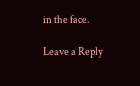in the face.

Leave a Reply